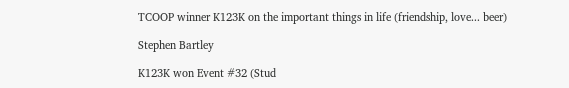TCOOP winner K123K on the important things in life (friendship, love... beer)

Stephen Bartley

K123K won Event #32 (Stud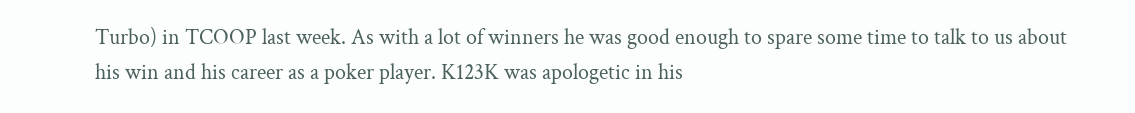Turbo) in TCOOP last week. As with a lot of winners he was good enough to spare some time to talk to us about his win and his career as a poker player. K123K was apologetic in his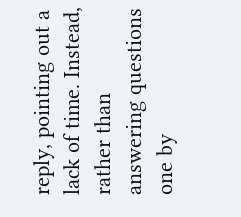reply, pointing out a lack of time. Instead, rather than answering questions one by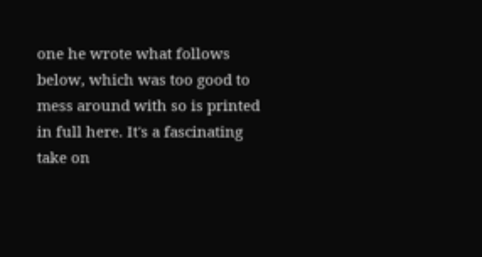one he wrote what follows below, which was too good to mess around with so is printed in full here. It's a fascinating take on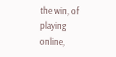the win, of playing online,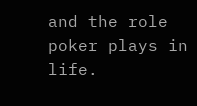and the role poker plays in life.